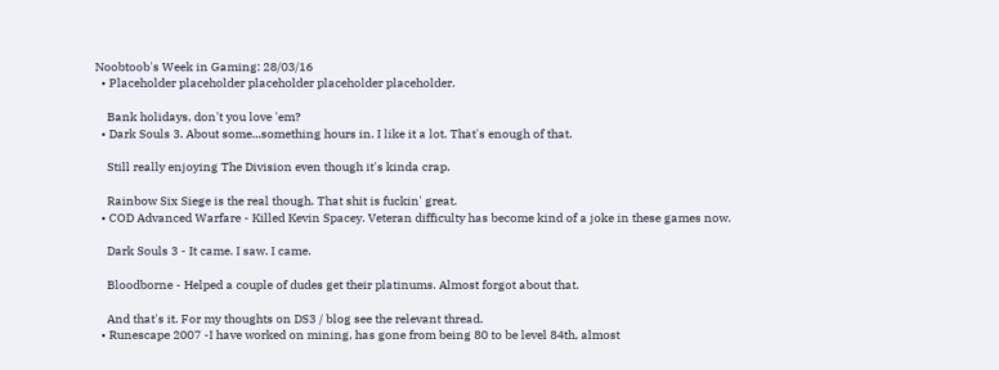Noobtoob's Week in Gaming: 28/03/16
  • Placeholder placeholder placeholder placeholder placeholder.

    Bank holidays, don't you love 'em?
  • Dark Souls 3. About some...something hours in. I like it a lot. That's enough of that.

    Still really enjoying The Division even though it's kinda crap.

    Rainbow Six Siege is the real though. That shit is fuckin' great.
  • COD Advanced Warfare - Killed Kevin Spacey. Veteran difficulty has become kind of a joke in these games now.

    Dark Souls 3 - It came. I saw. I came.

    Bloodborne - Helped a couple of dudes get their platinums. Almost forgot about that.

    And that's it. For my thoughts on DS3 / blog see the relevant thread.
  • Runescape 2007 -I have worked on mining, has gone from being 80 to be level 84th, almost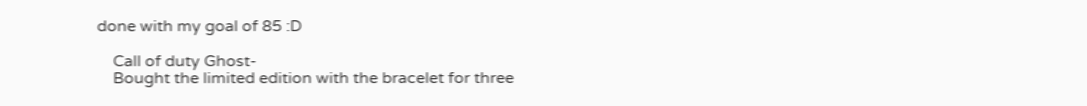done with my goal of 85 :D

    Call of duty Ghost-
    Bought the limited edition with the bracelet for three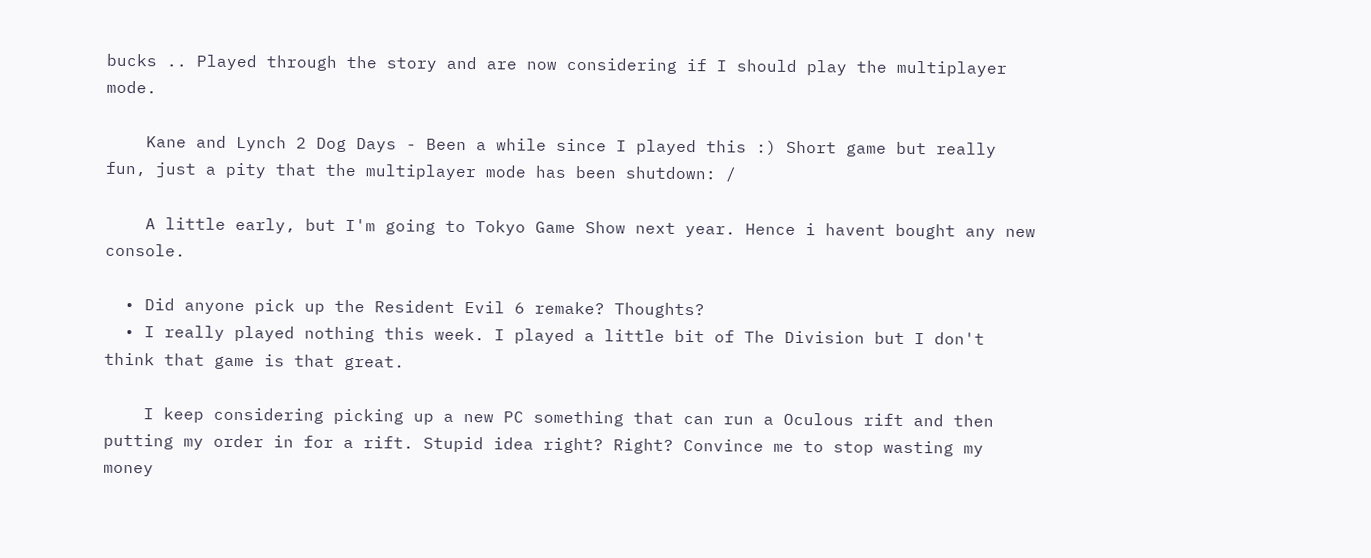bucks .. Played through the story and are now considering if I should play the multiplayer mode.

    Kane and Lynch 2 Dog Days - Been a while since I played this :) Short game but really fun, just a pity that the multiplayer mode has been shutdown: /

    A little early, but I'm going to Tokyo Game Show next year. Hence i havent bought any new console.

  • Did anyone pick up the Resident Evil 6 remake? Thoughts?
  • I really played nothing this week. I played a little bit of The Division but I don't think that game is that great.

    I keep considering picking up a new PC something that can run a Oculous rift and then putting my order in for a rift. Stupid idea right? Right? Convince me to stop wasting my money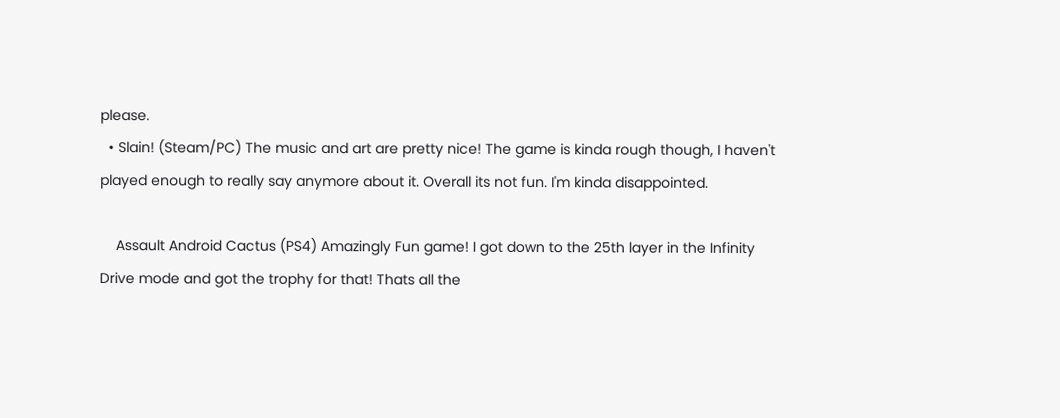please.
  • Slain! (Steam/PC) The music and art are pretty nice! The game is kinda rough though, I haven't played enough to really say anymore about it. Overall its not fun. I'm kinda disappointed.

    Assault Android Cactus (PS4) Amazingly Fun game! I got down to the 25th layer in the Infinity Drive mode and got the trophy for that! Thats all the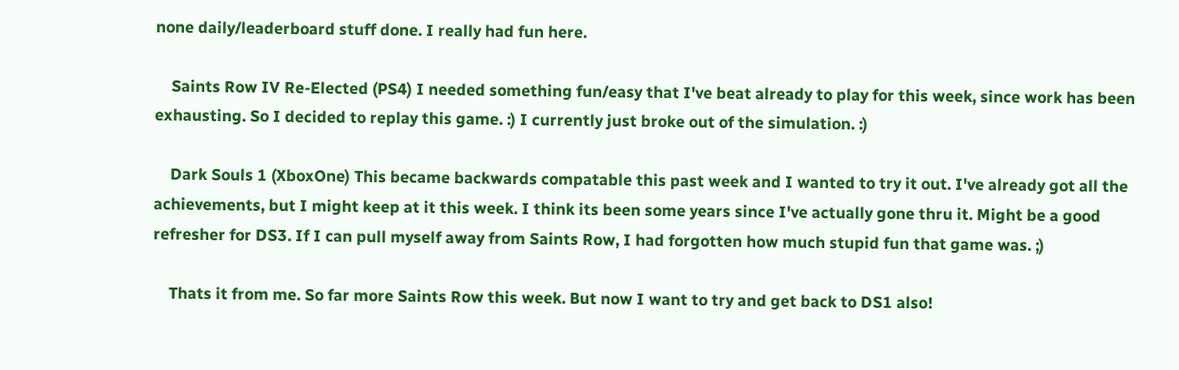none daily/leaderboard stuff done. I really had fun here.

    Saints Row IV Re-Elected (PS4) I needed something fun/easy that I've beat already to play for this week, since work has been exhausting. So I decided to replay this game. :) I currently just broke out of the simulation. :)

    Dark Souls 1 (XboxOne) This became backwards compatable this past week and I wanted to try it out. I've already got all the achievements, but I might keep at it this week. I think its been some years since I've actually gone thru it. Might be a good refresher for DS3. If I can pull myself away from Saints Row, I had forgotten how much stupid fun that game was. ;)

    Thats it from me. So far more Saints Row this week. But now I want to try and get back to DS1 also!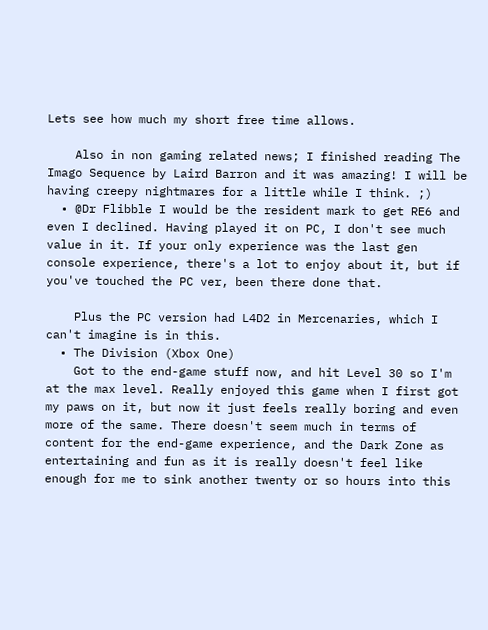Lets see how much my short free time allows.

    Also in non gaming related news; I finished reading The Imago Sequence by Laird Barron and it was amazing! I will be having creepy nightmares for a little while I think. ;)
  • @Dr Flibble I would be the resident mark to get RE6 and even I declined. Having played it on PC, I don't see much value in it. If your only experience was the last gen console experience, there's a lot to enjoy about it, but if you've touched the PC ver, been there done that.

    Plus the PC version had L4D2 in Mercenaries, which I can't imagine is in this.
  • The Division (Xbox One)
    Got to the end-game stuff now, and hit Level 30 so I'm at the max level. Really enjoyed this game when I first got my paws on it, but now it just feels really boring and even more of the same. There doesn't seem much in terms of content for the end-game experience, and the Dark Zone as entertaining and fun as it is really doesn't feel like enough for me to sink another twenty or so hours into this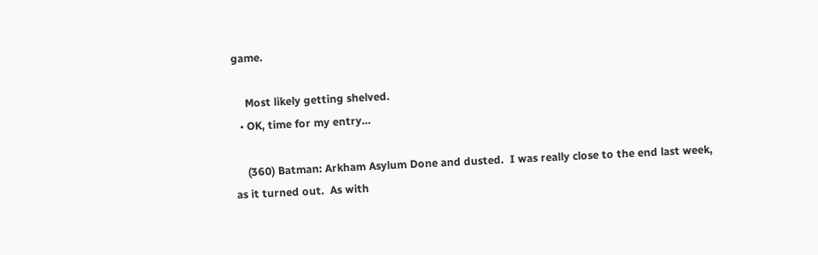game.

    Most likely getting shelved.
  • OK, time for my entry...

    (360) Batman: Arkham Asylum Done and dusted.  I was really close to the end last week, as it turned out.  As with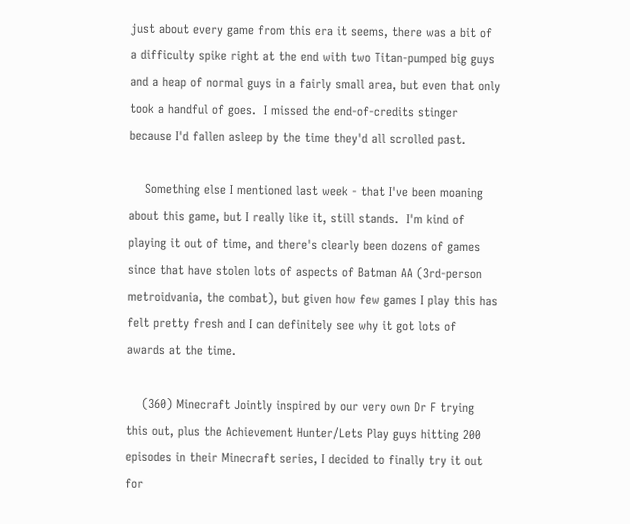just about every game from this era it seems, there was a bit of a difficulty spike right at the end with two Titan-pumped big guys and a heap of normal guys in a fairly small area, but even that only took a handful of goes.  I missed the end-of-credits stinger because I'd fallen asleep by the time they'd all scrolled past.

    Something else I mentioned last week - that I've been moaning about this game, but I really like it, still stands.  I'm kind of playing it out of time, and there's clearly been dozens of games since that have stolen lots of aspects of Batman AA (3rd-person metroidvania, the combat), but given how few games I play this has felt pretty fresh and I can definitely see why it got lots of awards at the time.

    (360) Minecraft Jointly inspired by our very own Dr F trying this out, plus the Achievement Hunter/Lets Play guys hitting 200 episodes in their Minecraft series, I decided to finally try it out for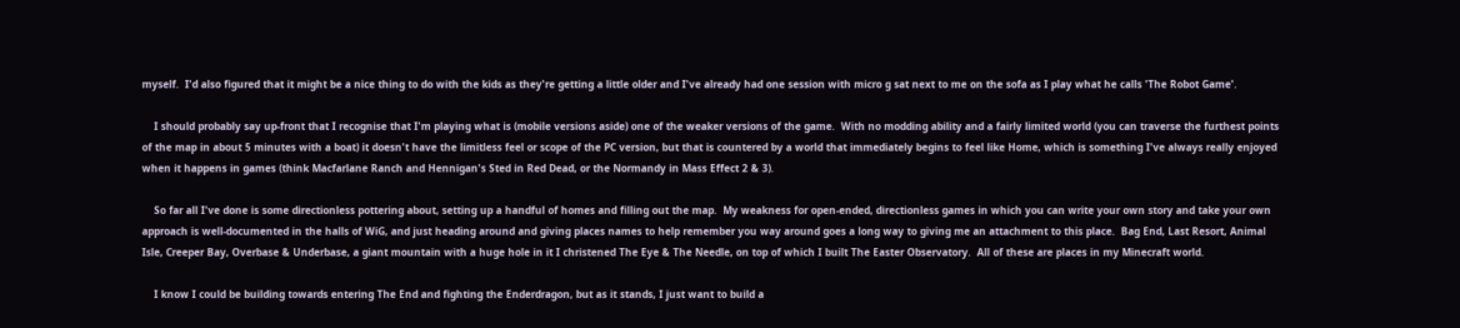myself.  I'd also figured that it might be a nice thing to do with the kids as they're getting a little older and I've already had one session with micro g sat next to me on the sofa as I play what he calls 'The Robot Game'.

    I should probably say up-front that I recognise that I'm playing what is (mobile versions aside) one of the weaker versions of the game.  With no modding ability and a fairly limited world (you can traverse the furthest points of the map in about 5 minutes with a boat) it doesn't have the limitless feel or scope of the PC version, but that is countered by a world that immediately begins to feel like Home, which is something I've always really enjoyed when it happens in games (think Macfarlane Ranch and Hennigan's Sted in Red Dead, or the Normandy in Mass Effect 2 & 3).

    So far all I've done is some directionless pottering about, setting up a handful of homes and filling out the map.  My weakness for open-ended, directionless games in which you can write your own story and take your own approach is well-documented in the halls of WiG, and just heading around and giving places names to help remember you way around goes a long way to giving me an attachment to this place.  Bag End, Last Resort, Animal Isle, Creeper Bay, Overbase & Underbase, a giant mountain with a huge hole in it I christened The Eye & The Needle, on top of which I built The Easter Observatory.  All of these are places in my Minecraft world.

    I know I could be building towards entering The End and fighting the Enderdragon, but as it stands, I just want to build a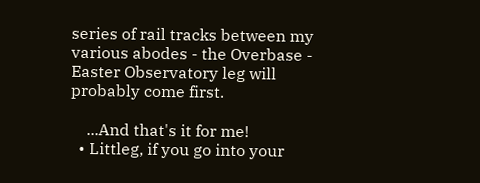series of rail tracks between my various abodes - the Overbase - Easter Observatory leg will probably come first.

    ...And that's it for me!
  • Littleg, if you go into your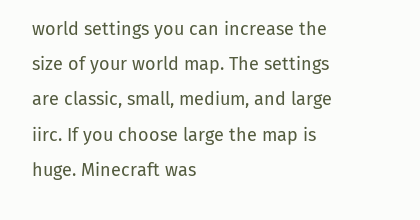world settings you can increase the size of your world map. The settings are classic, small, medium, and large iirc. If you choose large the map is huge. Minecraft was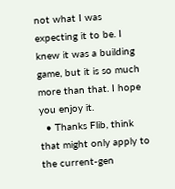not what I was expecting it to be. I knew it was a building game, but it is so much more than that. I hope you enjoy it.
  • Thanks Flib, think that might only apply to the current-gen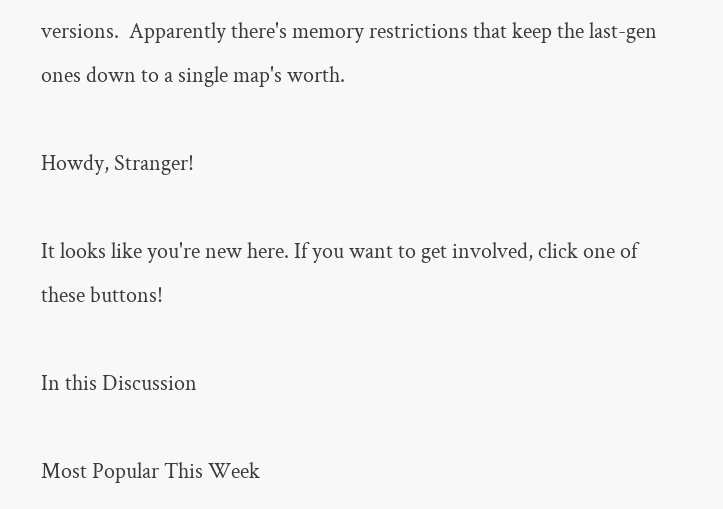versions.  Apparently there's memory restrictions that keep the last-gen ones down to a single map's worth.

Howdy, Stranger!

It looks like you're new here. If you want to get involved, click one of these buttons!

In this Discussion

Most Popular This Week